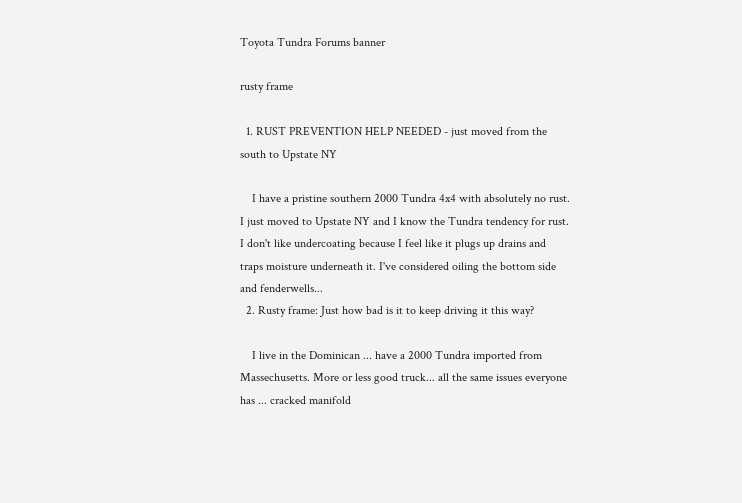Toyota Tundra Forums banner

rusty frame

  1. RUST PREVENTION HELP NEEDED - just moved from the south to Upstate NY

    I have a pristine southern 2000 Tundra 4x4 with absolutely no rust. I just moved to Upstate NY and I know the Tundra tendency for rust. I don't like undercoating because I feel like it plugs up drains and traps moisture underneath it. I've considered oiling the bottom side and fenderwells...
  2. Rusty frame: Just how bad is it to keep driving it this way?

    I live in the Dominican ... have a 2000 Tundra imported from Massechusetts. More or less good truck... all the same issues everyone has ... cracked manifold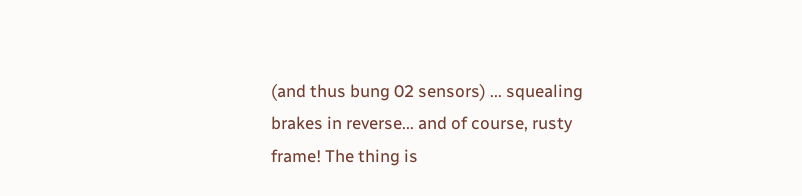(and thus bung 02 sensors) ... squealing brakes in reverse... and of course, rusty frame! The thing is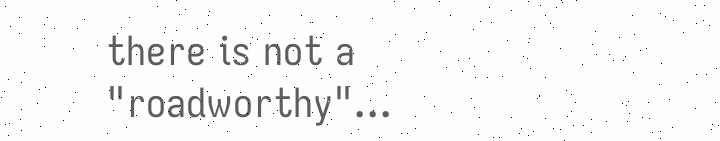there is not a "roadworthy"...